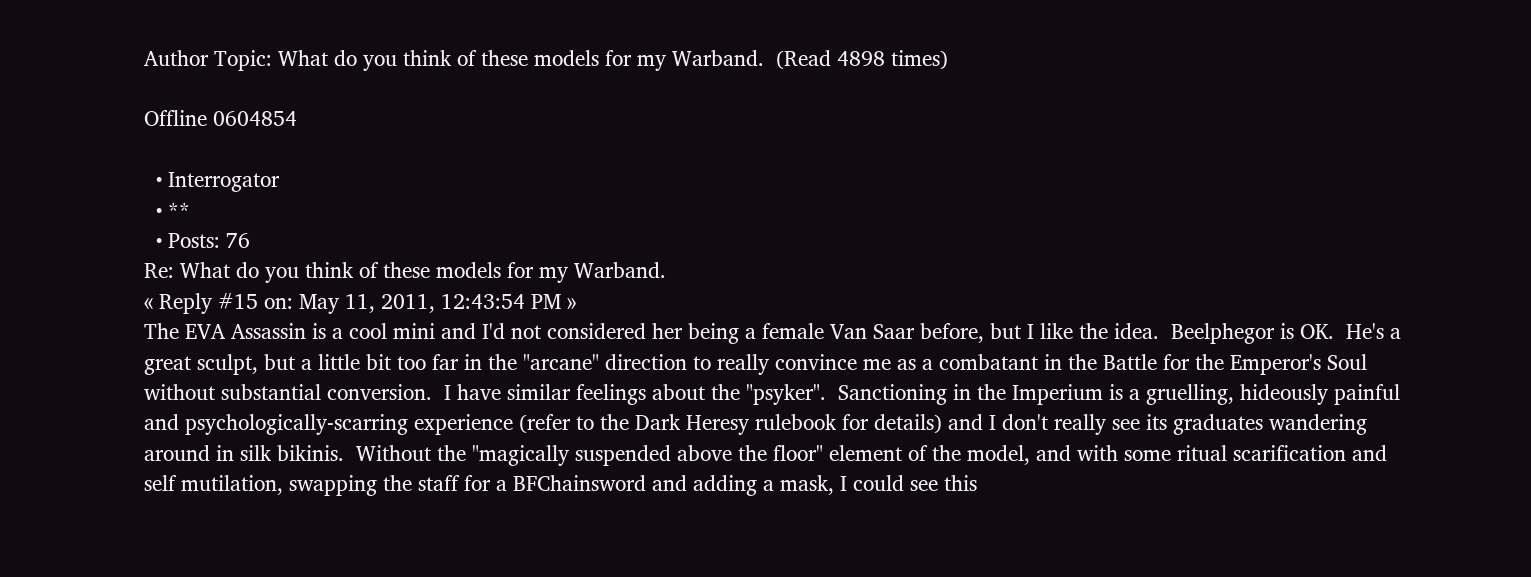Author Topic: What do you think of these models for my Warband.  (Read 4898 times)

Offline 0604854

  • Interrogator
  • **
  • Posts: 76
Re: What do you think of these models for my Warband.
« Reply #15 on: May 11, 2011, 12:43:54 PM »
The EVA Assassin is a cool mini and I'd not considered her being a female Van Saar before, but I like the idea.  Beelphegor is OK.  He's a great sculpt, but a little bit too far in the "arcane" direction to really convince me as a combatant in the Battle for the Emperor's Soul without substantial conversion.  I have similar feelings about the "psyker".  Sanctioning in the Imperium is a gruelling, hideously painful and psychologically-scarring experience (refer to the Dark Heresy rulebook for details) and I don't really see its graduates wandering around in silk bikinis.  Without the "magically suspended above the floor" element of the model, and with some ritual scarification and self mutilation, swapping the staff for a BFChainsword and adding a mask, I could see this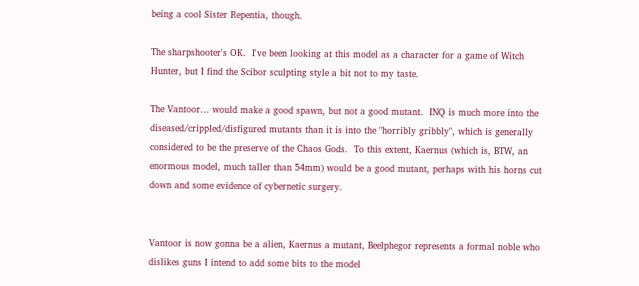being a cool Sister Repentia, though.

The sharpshooter's OK.  I've been looking at this model as a character for a game of Witch Hunter, but I find the Scibor sculpting style a bit not to my taste.

The Vantoor... would make a good spawn, but not a good mutant.  INQ is much more into the diseased/crippled/disfigured mutants than it is into the "horribly gribbly", which is generally considered to be the preserve of the Chaos Gods.  To this extent, Kaernus (which is, BTW, an enormous model, much taller than 54mm) would be a good mutant, perhaps with his horns cut down and some evidence of cybernetic surgery.


Vantoor is now gonna be a alien, Kaernus a mutant, Beelphegor represents a formal noble who dislikes guns I intend to add some bits to the model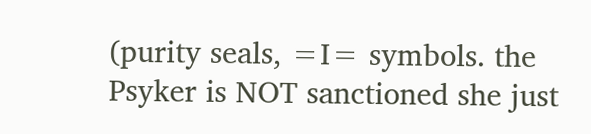(purity seals, =I= symbols. the Psyker is NOT sanctioned she just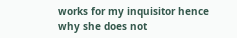works for my inquisitor hence why she does not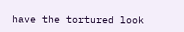have the tortured look